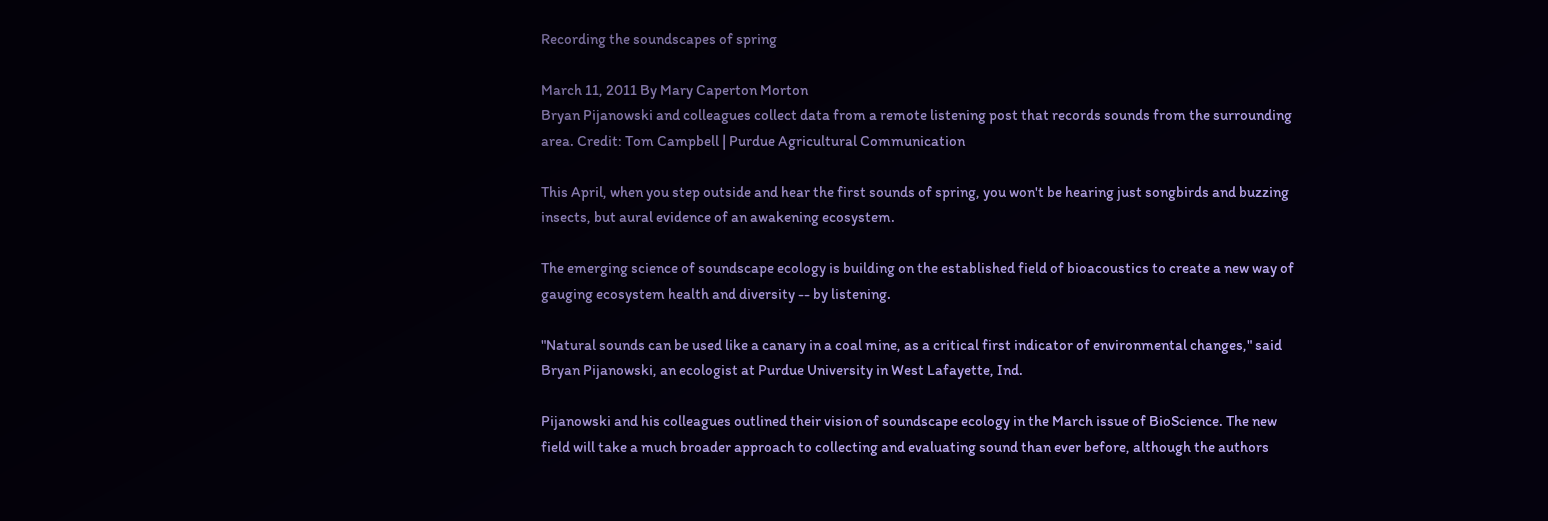Recording the soundscapes of spring

March 11, 2011 By Mary Caperton Morton
Bryan Pijanowski and colleagues collect data from a remote listening post that records sounds from the surrounding area. Credit: Tom Campbell | Purdue Agricultural Communication

This April, when you step outside and hear the first sounds of spring, you won't be hearing just songbirds and buzzing insects, but aural evidence of an awakening ecosystem.

The emerging science of soundscape ecology is building on the established field of bioacoustics to create a new way of gauging ecosystem health and diversity -- by listening.

"Natural sounds can be used like a canary in a coal mine, as a critical first indicator of environmental changes," said Bryan Pijanowski, an ecologist at Purdue University in West Lafayette, Ind.

Pijanowski and his colleagues outlined their vision of soundscape ecology in the March issue of BioScience. The new field will take a much broader approach to collecting and evaluating sound than ever before, although the authors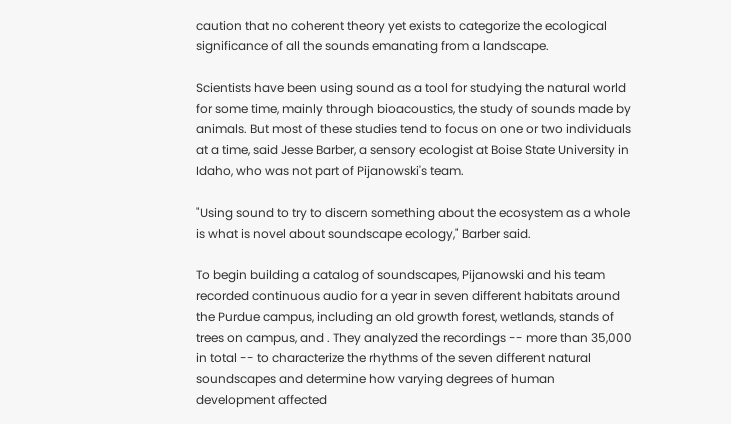caution that no coherent theory yet exists to categorize the ecological significance of all the sounds emanating from a landscape.

Scientists have been using sound as a tool for studying the natural world for some time, mainly through bioacoustics, the study of sounds made by animals. But most of these studies tend to focus on one or two individuals at a time, said Jesse Barber, a sensory ecologist at Boise State University in Idaho, who was not part of Pijanowski's team.

"Using sound to try to discern something about the ecosystem as a whole is what is novel about soundscape ecology," Barber said.

To begin building a catalog of soundscapes, Pijanowski and his team recorded continuous audio for a year in seven different habitats around the Purdue campus, including an old growth forest, wetlands, stands of trees on campus, and . They analyzed the recordings -- more than 35,000 in total -- to characterize the rhythms of the seven different natural soundscapes and determine how varying degrees of human development affected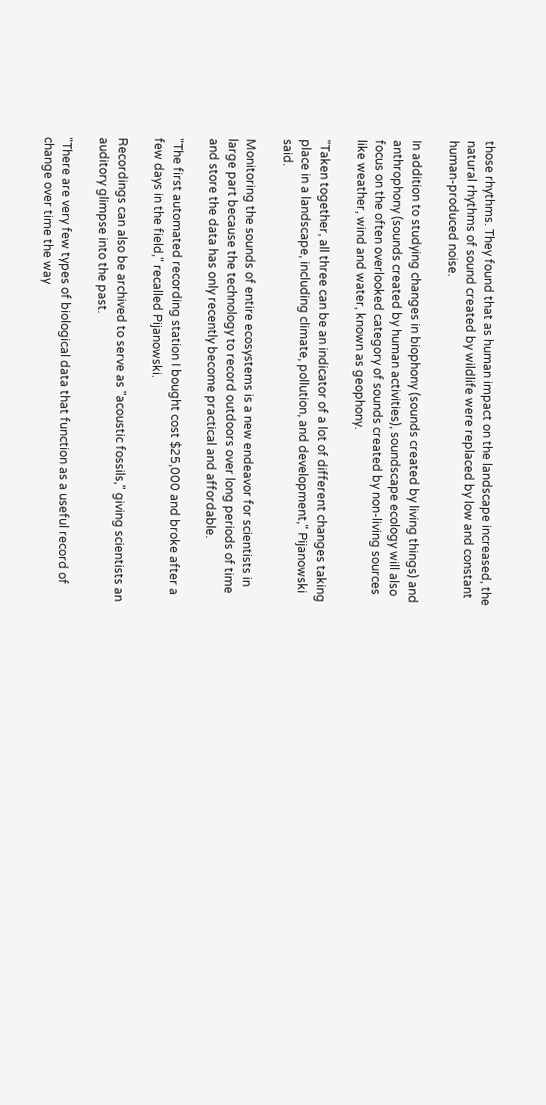those rhythms. They found that as human impact on the landscape increased, the natural rhythms of sound created by wildlife were replaced by low and constant human-produced noise.

In addition to studying changes in biophony (sounds created by living things) and anthrophony (sounds created by human activities), soundscape ecology will also focus on the often overlooked category of sounds created by non-living sources like weather, wind and water, known as geophony.

"Taken together, all three can be an indicator of a lot of different changes taking place in a landscape, including climate, pollution, and development," Pijanowski said.

Monitoring the sounds of entire ecosystems is a new endeavor for scientists in large part because the technology to record outdoors over long periods of time and store the data has only recently become practical and affordable.

"The first automated recording station I bought cost $25,000 and broke after a few days in the field," recalled Pijanowski.

Recordings can also be archived to serve as "acoustic fossils," giving scientists an auditory glimpse into the past.

"There are very few types of biological data that function as a useful record of change over time the way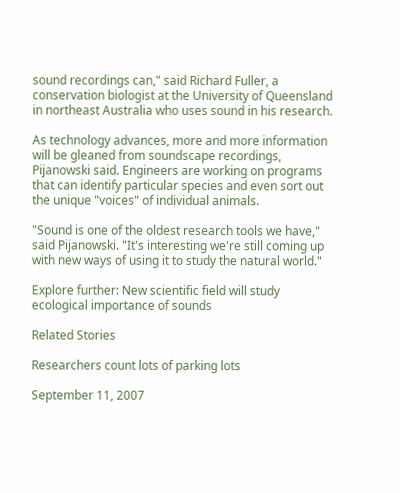sound recordings can," said Richard Fuller, a conservation biologist at the University of Queensland in northeast Australia who uses sound in his research.

As technology advances, more and more information will be gleaned from soundscape recordings, Pijanowski said. Engineers are working on programs that can identify particular species and even sort out the unique "voices" of individual animals.

"Sound is one of the oldest research tools we have," said Pijanowski. "It's interesting we're still coming up with new ways of using it to study the natural world."

Explore further: New scientific field will study ecological importance of sounds

Related Stories

Researchers count lots of parking lots

September 11, 2007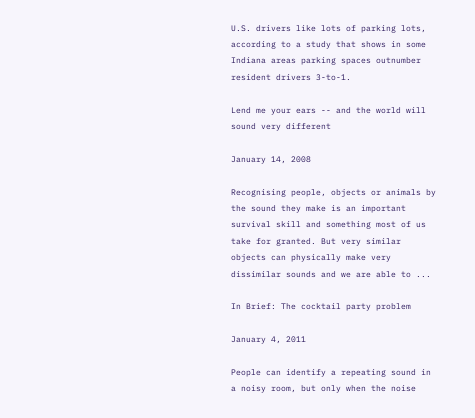U.S. drivers like lots of parking lots, according to a study that shows in some Indiana areas parking spaces outnumber resident drivers 3-to-1.

Lend me your ears -- and the world will sound very different

January 14, 2008

Recognising people, objects or animals by the sound they make is an important survival skill and something most of us take for granted. But very similar objects can physically make very dissimilar sounds and we are able to ...

In Brief: The cocktail party problem

January 4, 2011

People can identify a repeating sound in a noisy room, but only when the noise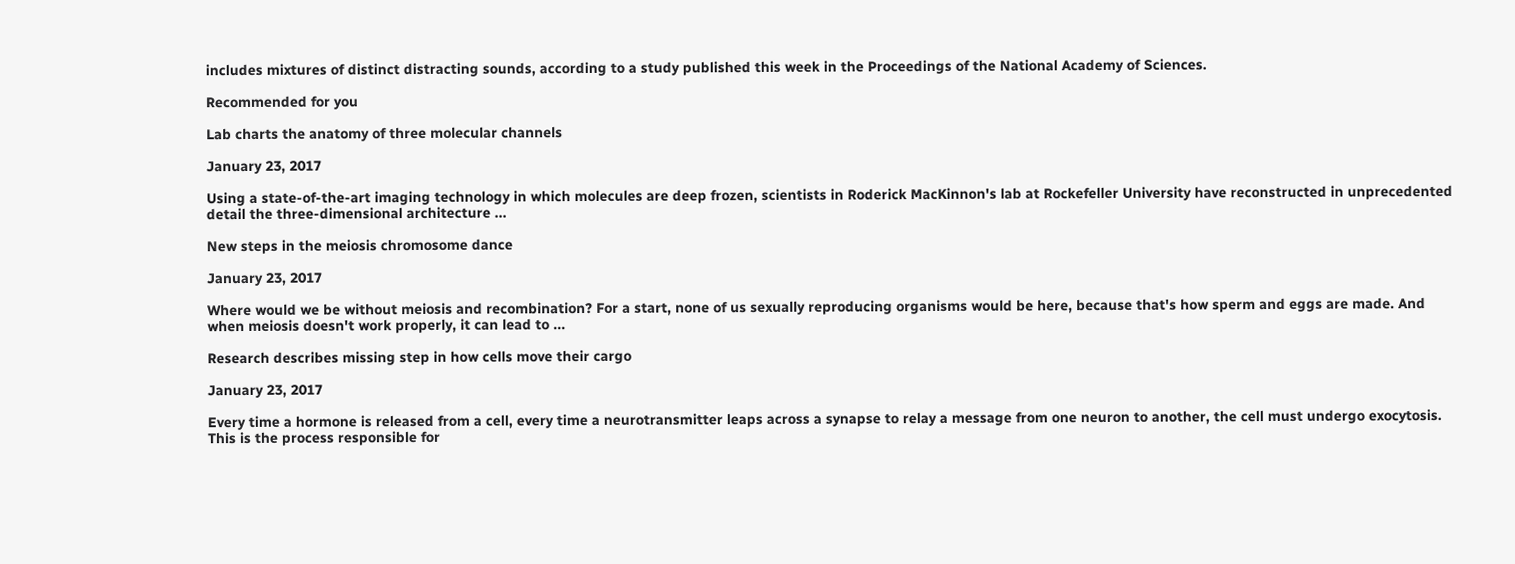includes mixtures of distinct distracting sounds, according to a study published this week in the Proceedings of the National Academy of Sciences.

Recommended for you

Lab charts the anatomy of three molecular channels

January 23, 2017

Using a state-of-the-art imaging technology in which molecules are deep frozen, scientists in Roderick MacKinnon's lab at Rockefeller University have reconstructed in unprecedented detail the three-dimensional architecture ...

New steps in the meiosis chromosome dance

January 23, 2017

Where would we be without meiosis and recombination? For a start, none of us sexually reproducing organisms would be here, because that's how sperm and eggs are made. And when meiosis doesn't work properly, it can lead to ...

Research describes missing step in how cells move their cargo

January 23, 2017

Every time a hormone is released from a cell, every time a neurotransmitter leaps across a synapse to relay a message from one neuron to another, the cell must undergo exocytosis. This is the process responsible for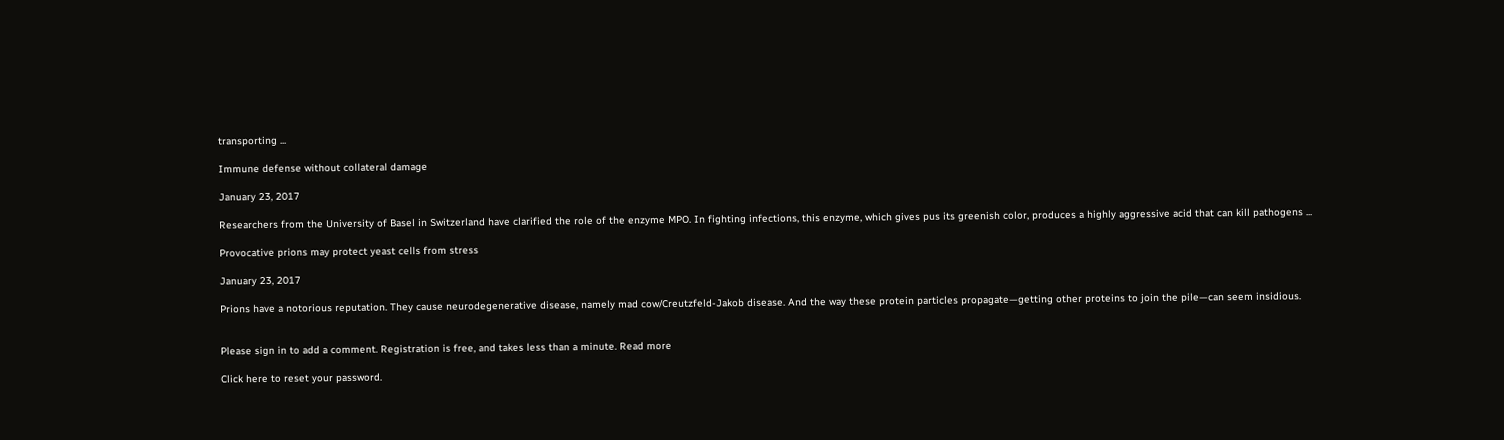transporting ...

Immune defense without collateral damage

January 23, 2017

Researchers from the University of Basel in Switzerland have clarified the role of the enzyme MPO. In fighting infections, this enzyme, which gives pus its greenish color, produces a highly aggressive acid that can kill pathogens ...

Provocative prions may protect yeast cells from stress

January 23, 2017

Prions have a notorious reputation. They cause neurodegenerative disease, namely mad cow/Creutzfeld-Jakob disease. And the way these protein particles propagate—getting other proteins to join the pile—can seem insidious.


Please sign in to add a comment. Registration is free, and takes less than a minute. Read more

Click here to reset your password.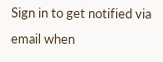Sign in to get notified via email when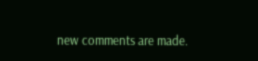new comments are made.